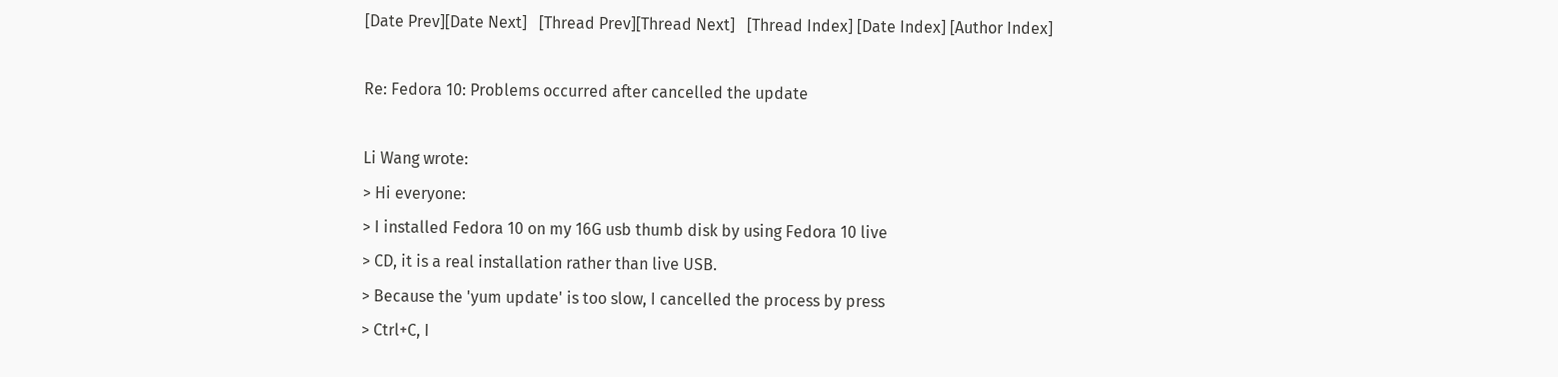[Date Prev][Date Next]   [Thread Prev][Thread Next]   [Thread Index] [Date Index] [Author Index]

Re: Fedora 10: Problems occurred after cancelled the update

Li Wang wrote:
> Hi everyone:
> I installed Fedora 10 on my 16G usb thumb disk by using Fedora 10 live
> CD, it is a real installation rather than live USB.
> Because the 'yum update' is too slow, I cancelled the process by press
> Ctrl+C, I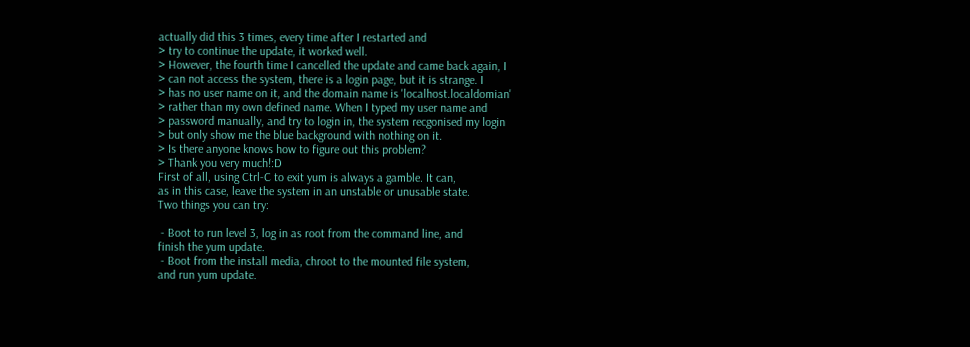actually did this 3 times, every time after I restarted and
> try to continue the update, it worked well.
> However, the fourth time I cancelled the update and came back again, I
> can not access the system, there is a login page, but it is strange. I
> has no user name on it, and the domain name is 'localhost.localdomian'
> rather than my own defined name. When I typed my user name and
> password manually, and try to login in, the system recgonised my login
> but only show me the blue background with nothing on it.
> Is there anyone knows how to figure out this problem?
> Thank you very much!:D
First of all, using Ctrl-C to exit yum is always a gamble. It can,
as in this case, leave the system in an unstable or unusable state.
Two things you can try:

 - Boot to run level 3, log in as root from the command line, and
finish the yum update.
 - Boot from the install media, chroot to the mounted file system,
and run yum update.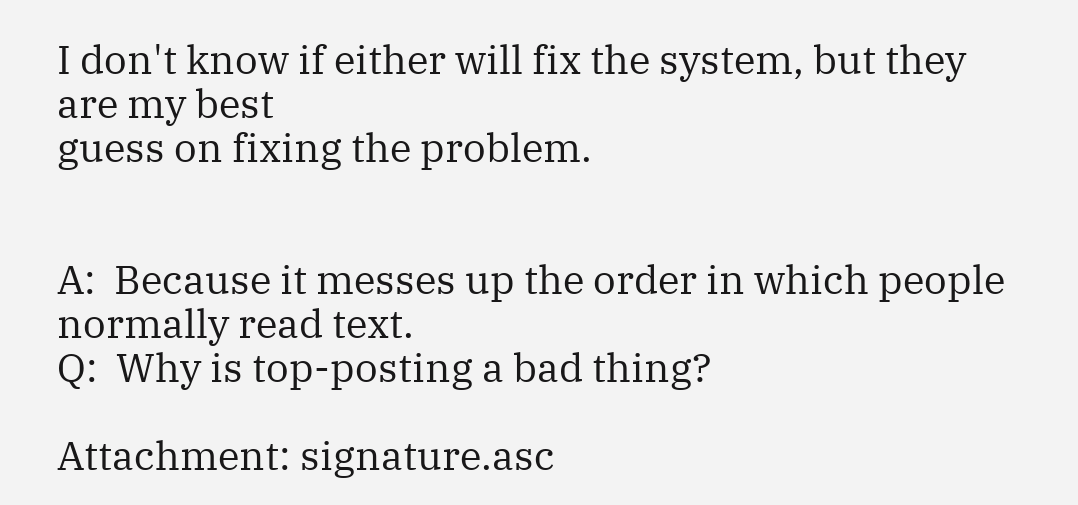I don't know if either will fix the system, but they are my best
guess on fixing the problem.


A:  Because it messes up the order in which people normally read text.
Q:  Why is top-posting a bad thing?

Attachment: signature.asc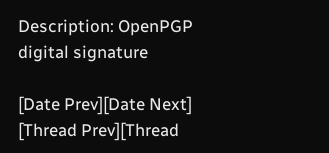Description: OpenPGP digital signature

[Date Prev][Date Next]   [Thread Prev][Thread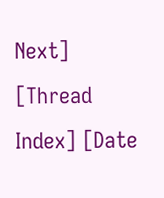Next]   [Thread Index] [Date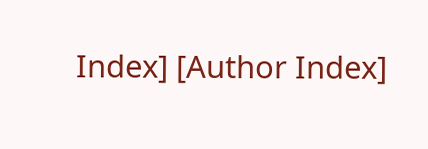Index] [Author Index]